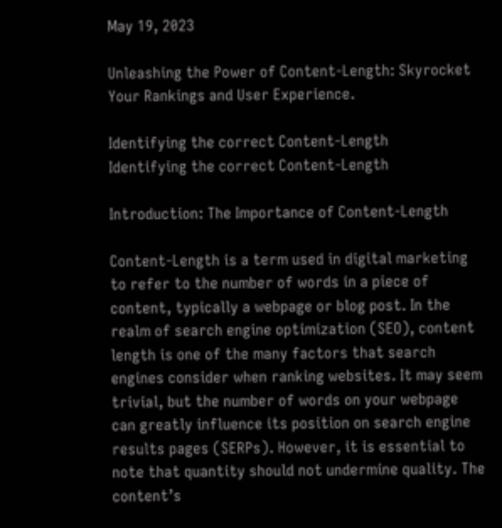May 19, 2023

Unleashing the Power of Content-Length: Skyrocket Your Rankings and User Experience.

Identifying the correct Content-Length
Identifying the correct Content-Length

Introduction: The Importance of Content-Length

Content-Length is a term used in digital marketing to refer to the number of words in a piece of content, typically a webpage or blog post. In the realm of search engine optimization (SEO), content length is one of the many factors that search engines consider when ranking websites. It may seem trivial, but the number of words on your webpage can greatly influence its position on search engine results pages (SERPs). However, it is essential to note that quantity should not undermine quality. The content’s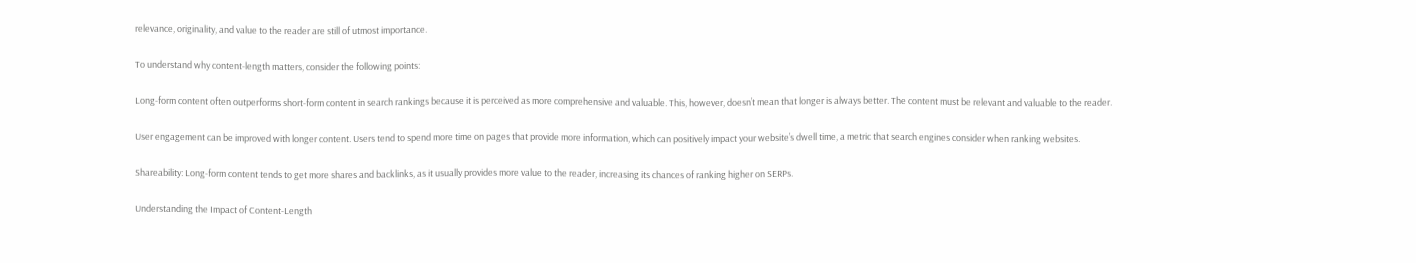relevance, originality, and value to the reader are still of utmost importance.

To understand why content-length matters, consider the following points:

Long-form content often outperforms short-form content in search rankings because it is perceived as more comprehensive and valuable. This, however, doesn’t mean that longer is always better. The content must be relevant and valuable to the reader.

User engagement can be improved with longer content. Users tend to spend more time on pages that provide more information, which can positively impact your website’s dwell time, a metric that search engines consider when ranking websites.

Shareability: Long-form content tends to get more shares and backlinks, as it usually provides more value to the reader, increasing its chances of ranking higher on SERPs.

Understanding the Impact of Content-Length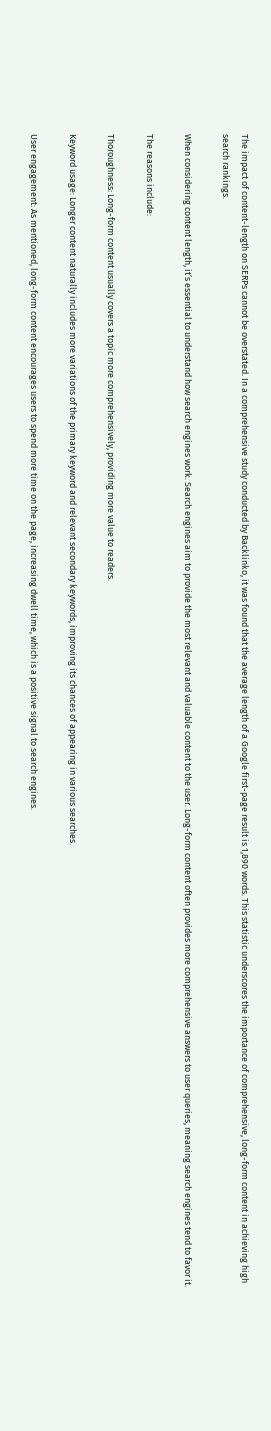The impact of content-length on SERPs cannot be overstated. In a comprehensive study conducted by Backlinko, it was found that the average length of a Google first-page result is 1,890 words. This statistic underscores the importance of comprehensive, long-form content in achieving high search rankings.

When considering content length, it’s essential to understand how search engines work. Search engines aim to provide the most relevant and valuable content to the user. Long-form content often provides more comprehensive answers to user queries, meaning search engines tend to favor it.

The reasons include:

Thoroughness: Long-form content usually covers a topic more comprehensively, providing more value to readers.

Keyword usage: Longer content naturally includes more variations of the primary keyword and relevant secondary keywords, improving its chances of appearing in various searches.

User engagement: As mentioned, long-form content encourages users to spend more time on the page, increasing dwell time, which is a positive signal to search engines.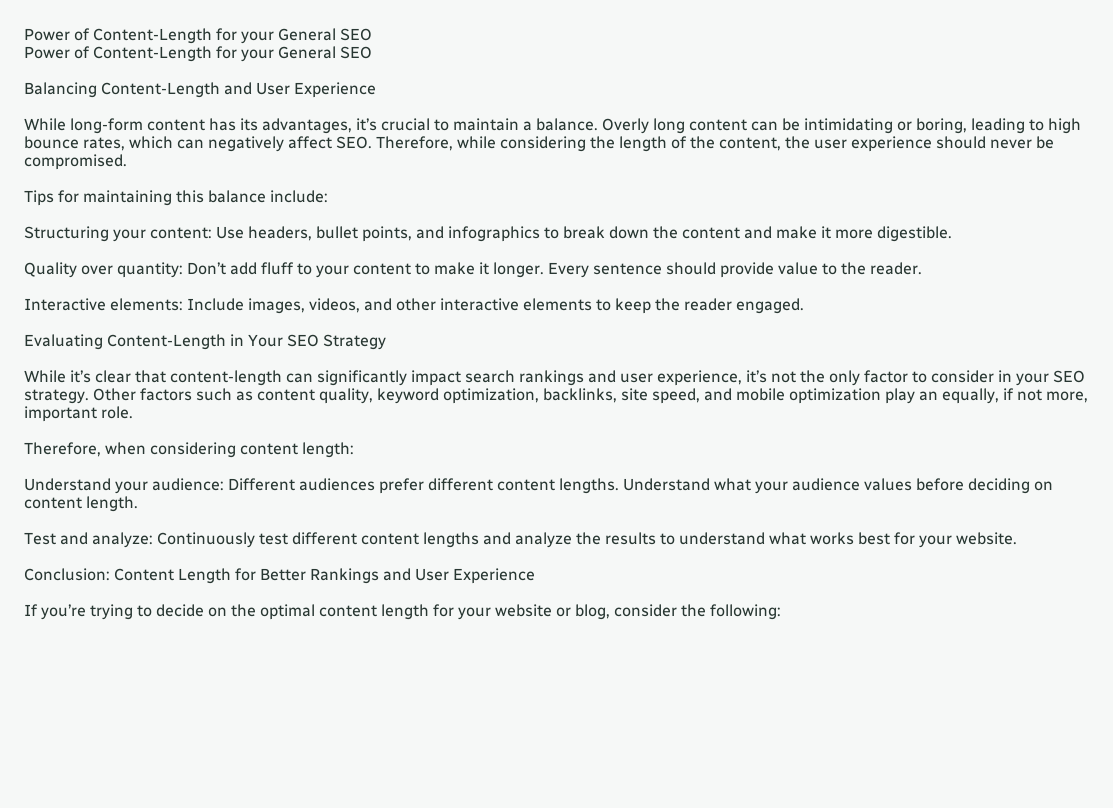Power of Content-Length for your General SEO
Power of Content-Length for your General SEO

Balancing Content-Length and User Experience

While long-form content has its advantages, it’s crucial to maintain a balance. Overly long content can be intimidating or boring, leading to high bounce rates, which can negatively affect SEO. Therefore, while considering the length of the content, the user experience should never be compromised.

Tips for maintaining this balance include:

Structuring your content: Use headers, bullet points, and infographics to break down the content and make it more digestible.

Quality over quantity: Don’t add fluff to your content to make it longer. Every sentence should provide value to the reader.

Interactive elements: Include images, videos, and other interactive elements to keep the reader engaged.

Evaluating Content-Length in Your SEO Strategy

While it’s clear that content-length can significantly impact search rankings and user experience, it’s not the only factor to consider in your SEO strategy. Other factors such as content quality, keyword optimization, backlinks, site speed, and mobile optimization play an equally, if not more, important role.

Therefore, when considering content length:

Understand your audience: Different audiences prefer different content lengths. Understand what your audience values before deciding on content length.

Test and analyze: Continuously test different content lengths and analyze the results to understand what works best for your website.

Conclusion: Content Length for Better Rankings and User Experience

If you’re trying to decide on the optimal content length for your website or blog, consider the following: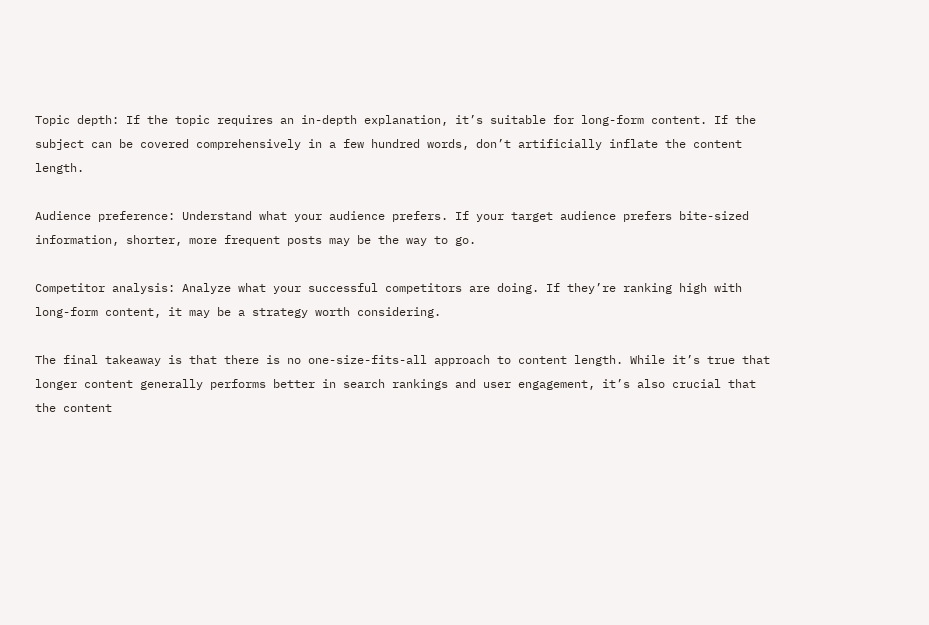Topic depth: If the topic requires an in-depth explanation, it’s suitable for long-form content. If the subject can be covered comprehensively in a few hundred words, don’t artificially inflate the content length.

Audience preference: Understand what your audience prefers. If your target audience prefers bite-sized information, shorter, more frequent posts may be the way to go.

Competitor analysis: Analyze what your successful competitors are doing. If they’re ranking high with long-form content, it may be a strategy worth considering.

The final takeaway is that there is no one-size-fits-all approach to content length. While it’s true that longer content generally performs better in search rankings and user engagement, it’s also crucial that the content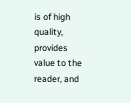is of high quality, provides value to the reader, and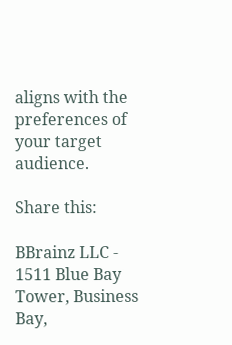aligns with the preferences of your target audience.

Share this:

BBrainz LLC - 1511 Blue Bay Tower, Business Bay,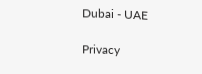Dubai - UAE

Privacy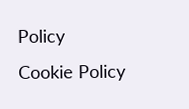Policy
Cookie Policy